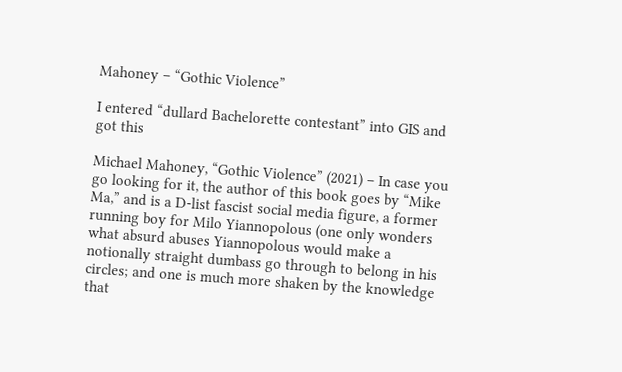Mahoney – “Gothic Violence”

I entered “dullard Bachelorette contestant” into GIS and got this

Michael Mahoney, “Gothic Violence” (2021) – In case you go looking for it, the author of this book goes by “Mike Ma,” and is a D-list fascist social media figure, a former running boy for Milo Yiannopolous (one only wonders what absurd abuses Yiannopolous would make a notionally straight dumbass go through to belong in his circles; and one is much more shaken by the knowledge that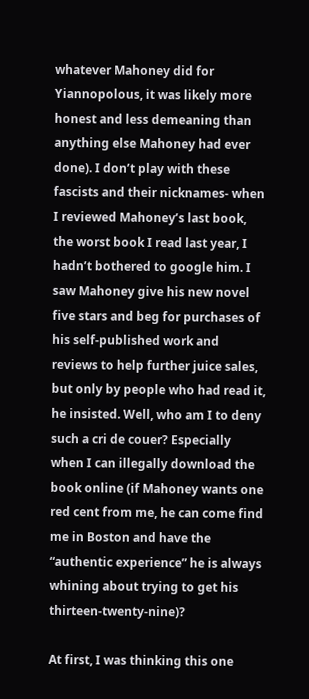whatever Mahoney did for Yiannopolous, it was likely more honest and less demeaning than anything else Mahoney had ever done). I don’t play with these fascists and their nicknames- when I reviewed Mahoney’s last book, the worst book I read last year, I hadn’t bothered to google him. I saw Mahoney give his new novel five stars and beg for purchases of his self-published work and reviews to help further juice sales, but only by people who had read it, he insisted. Well, who am I to deny such a cri de couer? Especially when I can illegally download the book online (if Mahoney wants one red cent from me, he can come find me in Boston and have the “authentic experience” he is always whining about trying to get his thirteen-twenty-nine)?

At first, I was thinking this one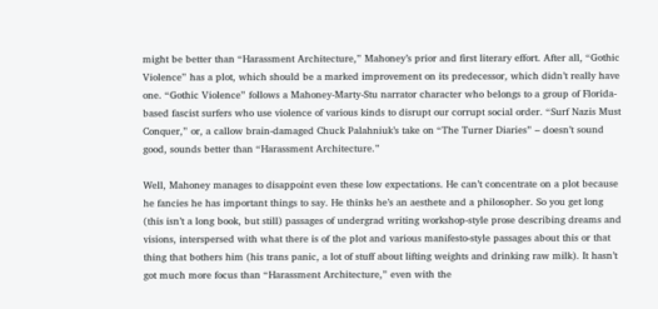might be better than “Harassment Architecture,” Mahoney’s prior and first literary effort. After all, “Gothic Violence” has a plot, which should be a marked improvement on its predecessor, which didn’t really have one. “Gothic Violence” follows a Mahoney-Marty-Stu narrator character who belongs to a group of Florida-based fascist surfers who use violence of various kinds to disrupt our corrupt social order. “Surf Nazis Must Conquer,” or, a callow brain-damaged Chuck Palahniuk’s take on “The Turner Diaries” – doesn’t sound good, sounds better than “Harassment Architecture.”

Well, Mahoney manages to disappoint even these low expectations. He can’t concentrate on a plot because he fancies he has important things to say. He thinks he’s an aesthete and a philosopher. So you get long (this isn’t a long book, but still) passages of undergrad writing workshop-style prose describing dreams and visions, interspersed with what there is of the plot and various manifesto-style passages about this or that thing that bothers him (his trans panic, a lot of stuff about lifting weights and drinking raw milk). It hasn’t got much more focus than “Harassment Architecture,” even with the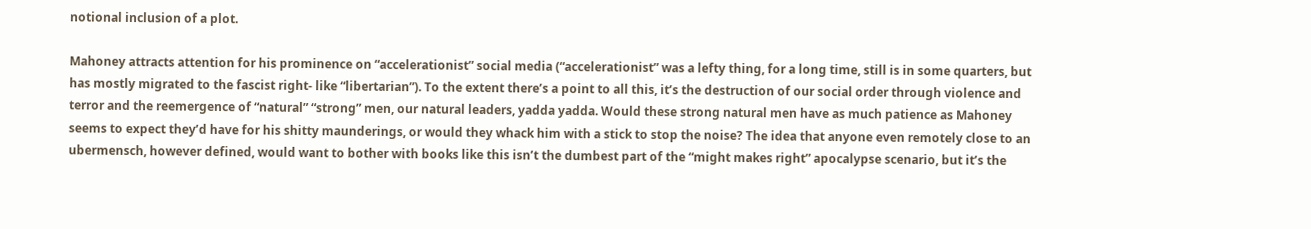notional inclusion of a plot.

Mahoney attracts attention for his prominence on “accelerationist” social media (“accelerationist” was a lefty thing, for a long time, still is in some quarters, but has mostly migrated to the fascist right- like “libertarian”). To the extent there’s a point to all this, it’s the destruction of our social order through violence and terror and the reemergence of “natural” “strong” men, our natural leaders, yadda yadda. Would these strong natural men have as much patience as Mahoney seems to expect they’d have for his shitty maunderings, or would they whack him with a stick to stop the noise? The idea that anyone even remotely close to an ubermensch, however defined, would want to bother with books like this isn’t the dumbest part of the “might makes right” apocalypse scenario, but it’s the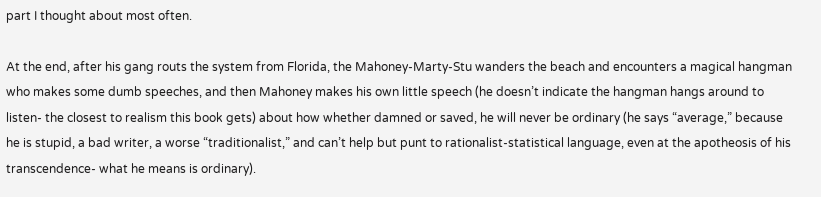part I thought about most often.

At the end, after his gang routs the system from Florida, the Mahoney-Marty-Stu wanders the beach and encounters a magical hangman who makes some dumb speeches, and then Mahoney makes his own little speech (he doesn’t indicate the hangman hangs around to listen- the closest to realism this book gets) about how whether damned or saved, he will never be ordinary (he says “average,” because he is stupid, a bad writer, a worse “traditionalist,” and can’t help but punt to rationalist-statistical language, even at the apotheosis of his transcendence- what he means is ordinary).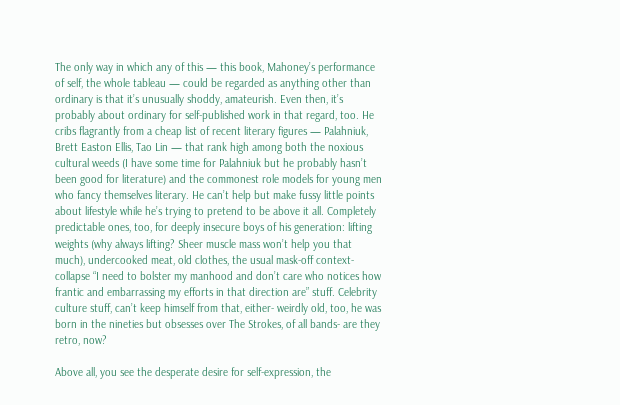The only way in which any of this — this book, Mahoney’s performance of self, the whole tableau — could be regarded as anything other than ordinary is that it’s unusually shoddy, amateurish. Even then, it’s probably about ordinary for self-published work in that regard, too. He cribs flagrantly from a cheap list of recent literary figures — Palahniuk, Brett Easton Ellis, Tao Lin — that rank high among both the noxious cultural weeds (I have some time for Palahniuk but he probably hasn’t been good for literature) and the commonest role models for young men who fancy themselves literary. He can’t help but make fussy little points about lifestyle while he’s trying to pretend to be above it all. Completely predictable ones, too, for deeply insecure boys of his generation: lifting weights (why always lifting? Sheer muscle mass won’t help you that much), undercooked meat, old clothes, the usual mask-off context-collapse “I need to bolster my manhood and don’t care who notices how frantic and embarrassing my efforts in that direction are” stuff. Celebrity culture stuff, can’t keep himself from that, either- weirdly old, too, he was born in the nineties but obsesses over The Strokes, of all bands- are they retro, now?

Above all, you see the desperate desire for self-expression, the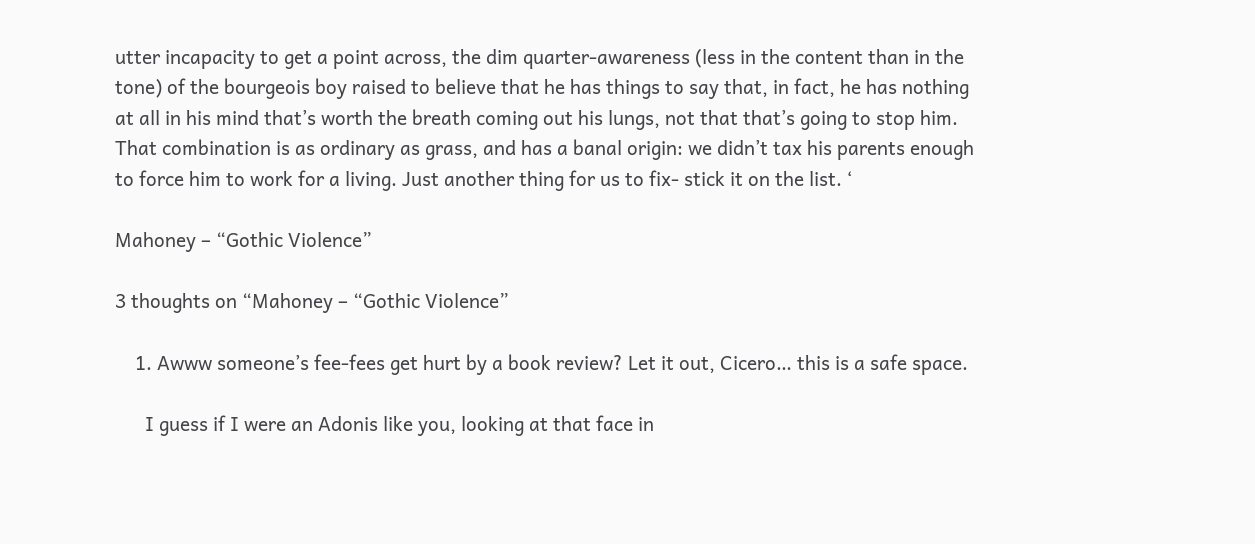utter incapacity to get a point across, the dim quarter-awareness (less in the content than in the tone) of the bourgeois boy raised to believe that he has things to say that, in fact, he has nothing at all in his mind that’s worth the breath coming out his lungs, not that that’s going to stop him. That combination is as ordinary as grass, and has a banal origin: we didn’t tax his parents enough to force him to work for a living. Just another thing for us to fix- stick it on the list. ‘

Mahoney – “Gothic Violence”

3 thoughts on “Mahoney – “Gothic Violence”

    1. Awww someone’s fee-fees get hurt by a book review? Let it out, Cicero… this is a safe space.

      I guess if I were an Adonis like you, looking at that face in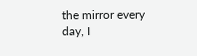the mirror every day, I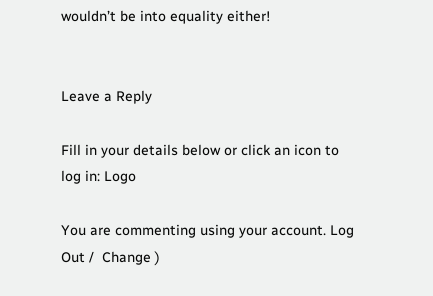wouldn’t be into equality either!


Leave a Reply

Fill in your details below or click an icon to log in: Logo

You are commenting using your account. Log Out /  Change )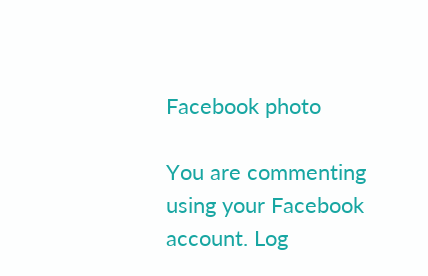Facebook photo

You are commenting using your Facebook account. Log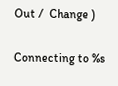Out /  Change )

Connecting to %s